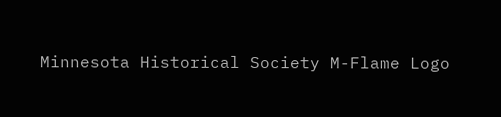Minnesota Historical Society M-Flame Logo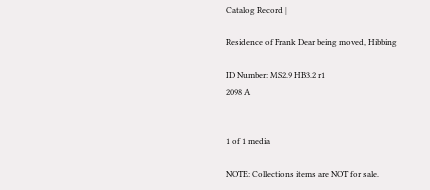Catalog Record |

Residence of Frank Dear being moved, Hibbing

ID Number: MS2.9 HB3.2 r1
2098 A


1 of 1 media

NOTE: Collections items are NOT for sale.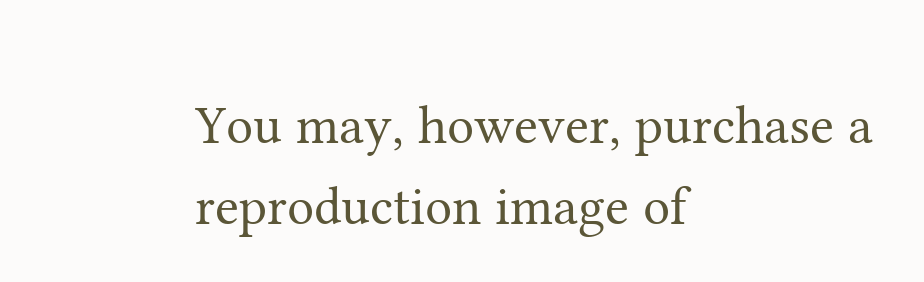You may, however, purchase a reproduction image of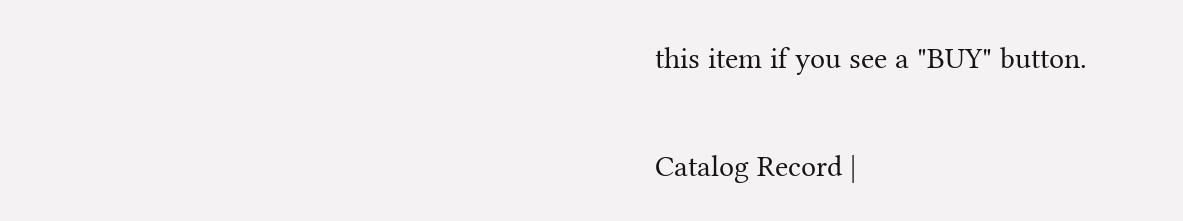this item if you see a "BUY" button.

Catalog Record |